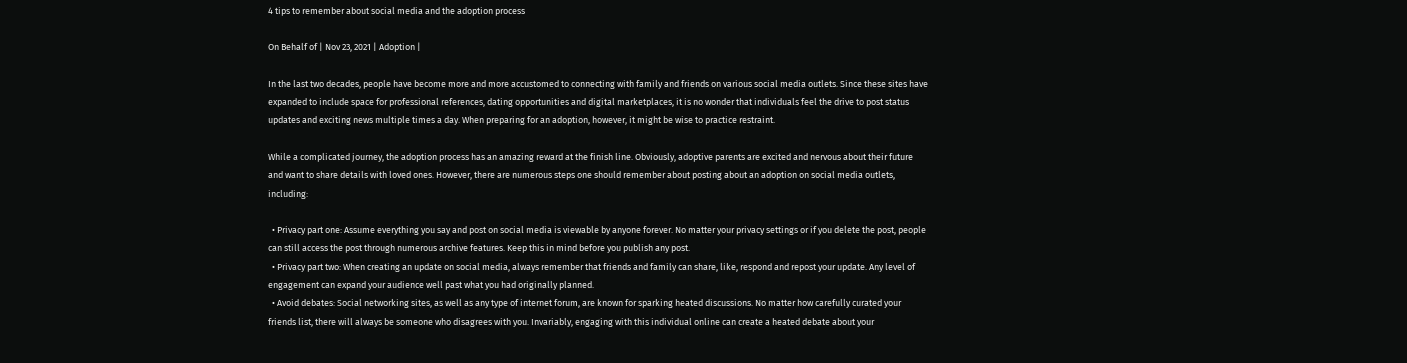4 tips to remember about social media and the adoption process

On Behalf of | Nov 23, 2021 | Adoption |

In the last two decades, people have become more and more accustomed to connecting with family and friends on various social media outlets. Since these sites have expanded to include space for professional references, dating opportunities and digital marketplaces, it is no wonder that individuals feel the drive to post status updates and exciting news multiple times a day. When preparing for an adoption, however, it might be wise to practice restraint.

While a complicated journey, the adoption process has an amazing reward at the finish line. Obviously, adoptive parents are excited and nervous about their future and want to share details with loved ones. However, there are numerous steps one should remember about posting about an adoption on social media outlets, including:

  • Privacy part one: Assume everything you say and post on social media is viewable by anyone forever. No matter your privacy settings or if you delete the post, people can still access the post through numerous archive features. Keep this in mind before you publish any post.
  • Privacy part two: When creating an update on social media, always remember that friends and family can share, like, respond and repost your update. Any level of engagement can expand your audience well past what you had originally planned.
  • Avoid debates: Social networking sites, as well as any type of internet forum, are known for sparking heated discussions. No matter how carefully curated your friends list, there will always be someone who disagrees with you. Invariably, engaging with this individual online can create a heated debate about your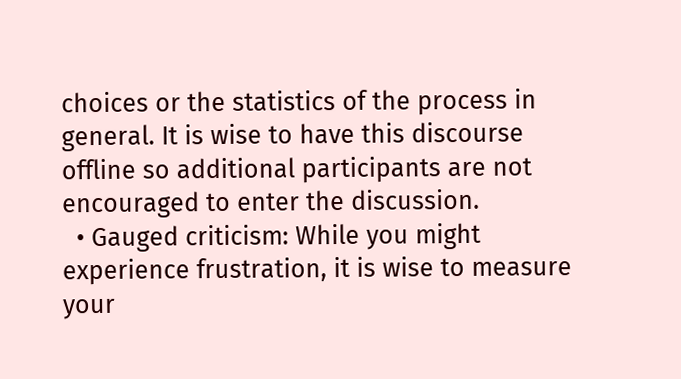choices or the statistics of the process in general. It is wise to have this discourse offline so additional participants are not encouraged to enter the discussion.
  • Gauged criticism: While you might experience frustration, it is wise to measure your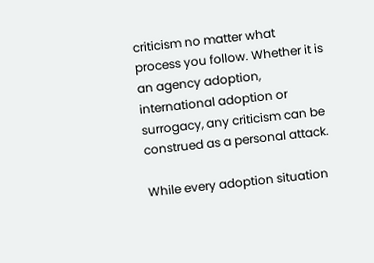criticism no matter what process you follow. Whether it is an agency adoption, international adoption or surrogacy, any criticism can be construed as a personal attack.

While every adoption situation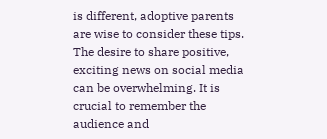is different, adoptive parents are wise to consider these tips. The desire to share positive, exciting news on social media can be overwhelming. It is crucial to remember the audience and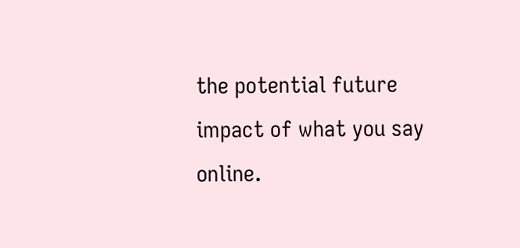the potential future impact of what you say online.